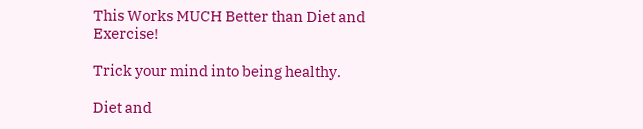This Works MUCH Better than Diet and Exercise!

Trick your mind into being healthy.

Diet and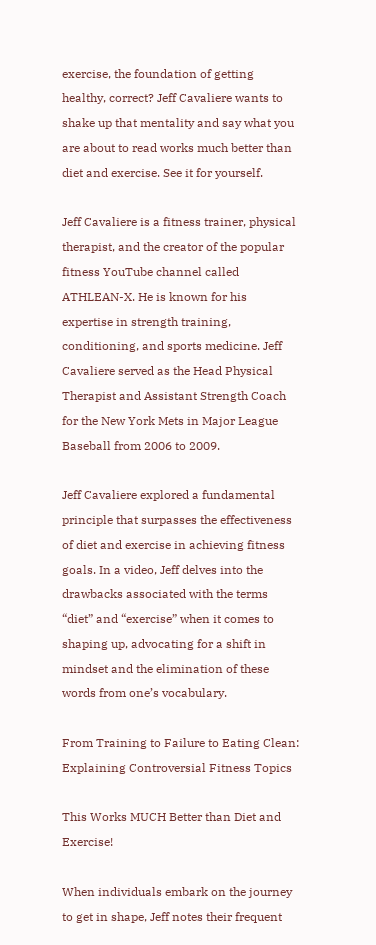exercise, the foundation of getting healthy, correct? Jeff Cavaliere wants to shake up that mentality and say what you are about to read works much better than diet and exercise. See it for yourself.

Jeff Cavaliere is a fitness trainer, physical therapist, and the creator of the popular fitness YouTube channel called ATHLEAN-X. He is known for his expertise in strength training, conditioning, and sports medicine. Jeff Cavaliere served as the Head Physical Therapist and Assistant Strength Coach for the New York Mets in Major League Baseball from 2006 to 2009.

Jeff Cavaliere explored a fundamental principle that surpasses the effectiveness of diet and exercise in achieving fitness goals. In a video, Jeff delves into the drawbacks associated with the terms “diet” and “exercise” when it comes to shaping up, advocating for a shift in mindset and the elimination of these words from one’s vocabulary.

From Training to Failure to Eating Clean: Explaining Controversial Fitness Topics

This Works MUCH Better than Diet and Exercise!

When individuals embark on the journey to get in shape, Jeff notes their frequent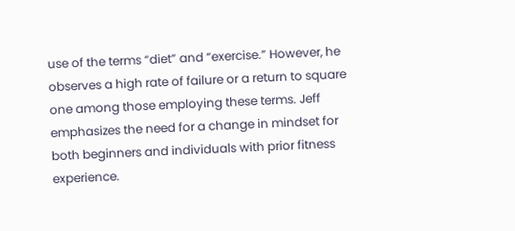use of the terms “diet” and “exercise.” However, he observes a high rate of failure or a return to square one among those employing these terms. Jeff emphasizes the need for a change in mindset for both beginners and individuals with prior fitness experience.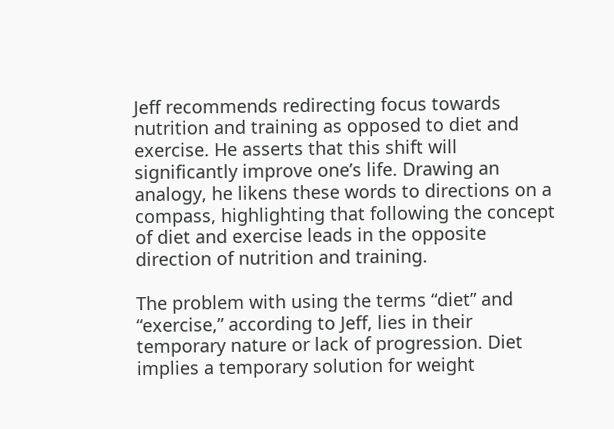Jeff recommends redirecting focus towards nutrition and training as opposed to diet and exercise. He asserts that this shift will significantly improve one’s life. Drawing an analogy, he likens these words to directions on a compass, highlighting that following the concept of diet and exercise leads in the opposite direction of nutrition and training.

The problem with using the terms “diet” and “exercise,” according to Jeff, lies in their temporary nature or lack of progression. Diet implies a temporary solution for weight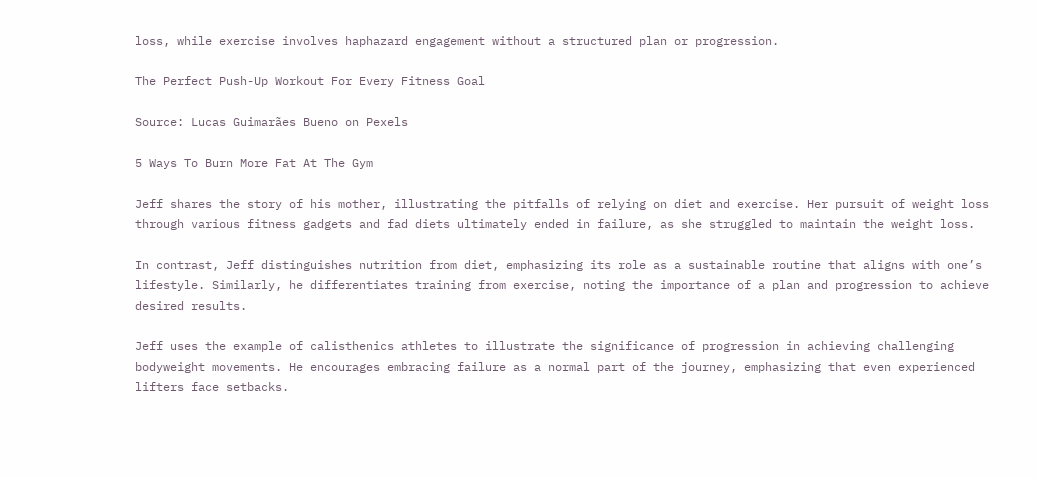loss, while exercise involves haphazard engagement without a structured plan or progression.

The Perfect Push-Up Workout For Every Fitness Goal

Source: Lucas Guimarães Bueno on Pexels

5 Ways To Burn More Fat At The Gym

Jeff shares the story of his mother, illustrating the pitfalls of relying on diet and exercise. Her pursuit of weight loss through various fitness gadgets and fad diets ultimately ended in failure, as she struggled to maintain the weight loss.

In contrast, Jeff distinguishes nutrition from diet, emphasizing its role as a sustainable routine that aligns with one’s lifestyle. Similarly, he differentiates training from exercise, noting the importance of a plan and progression to achieve desired results.

Jeff uses the example of calisthenics athletes to illustrate the significance of progression in achieving challenging bodyweight movements. He encourages embracing failure as a normal part of the journey, emphasizing that even experienced lifters face setbacks.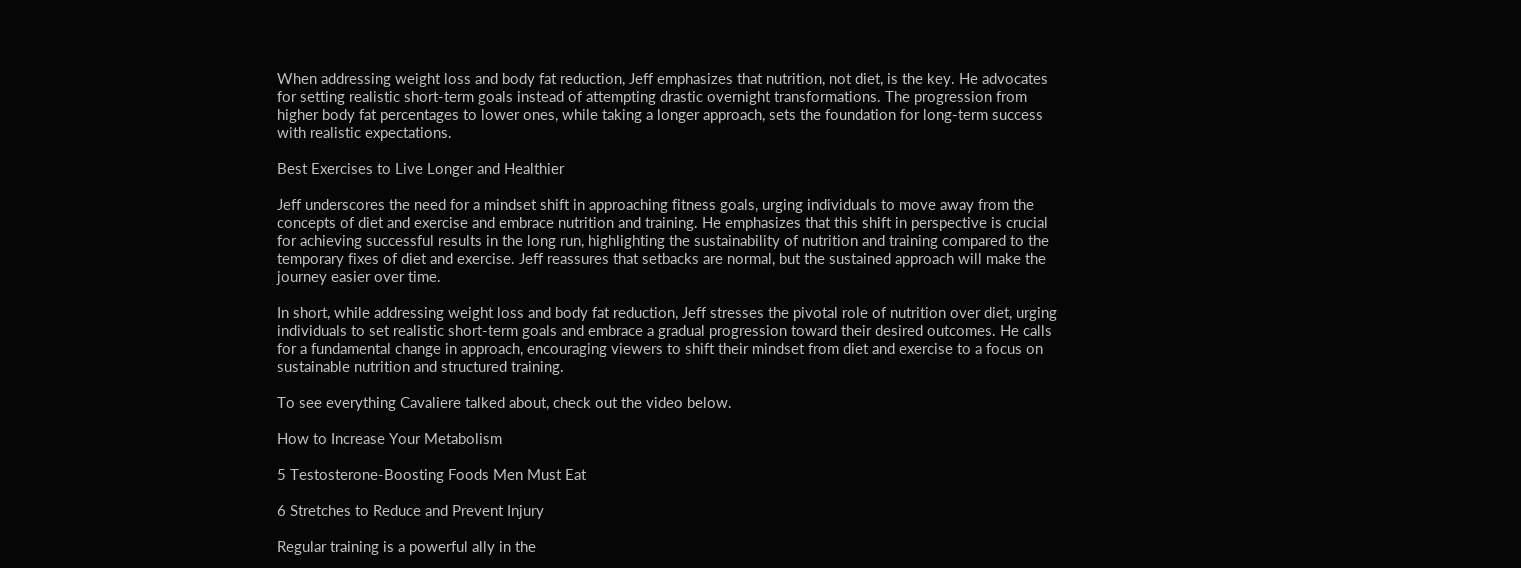When addressing weight loss and body fat reduction, Jeff emphasizes that nutrition, not diet, is the key. He advocates for setting realistic short-term goals instead of attempting drastic overnight transformations. The progression from higher body fat percentages to lower ones, while taking a longer approach, sets the foundation for long-term success with realistic expectations.

Best Exercises to Live Longer and Healthier

Jeff underscores the need for a mindset shift in approaching fitness goals, urging individuals to move away from the concepts of diet and exercise and embrace nutrition and training. He emphasizes that this shift in perspective is crucial for achieving successful results in the long run, highlighting the sustainability of nutrition and training compared to the temporary fixes of diet and exercise. Jeff reassures that setbacks are normal, but the sustained approach will make the journey easier over time.

In short, while addressing weight loss and body fat reduction, Jeff stresses the pivotal role of nutrition over diet, urging individuals to set realistic short-term goals and embrace a gradual progression toward their desired outcomes. He calls for a fundamental change in approach, encouraging viewers to shift their mindset from diet and exercise to a focus on sustainable nutrition and structured training.

To see everything Cavaliere talked about, check out the video below.

How to Increase Your Metabolism

5 Testosterone-Boosting Foods Men Must Eat

6 Stretches to Reduce and Prevent Injury

Regular training is a powerful ally in the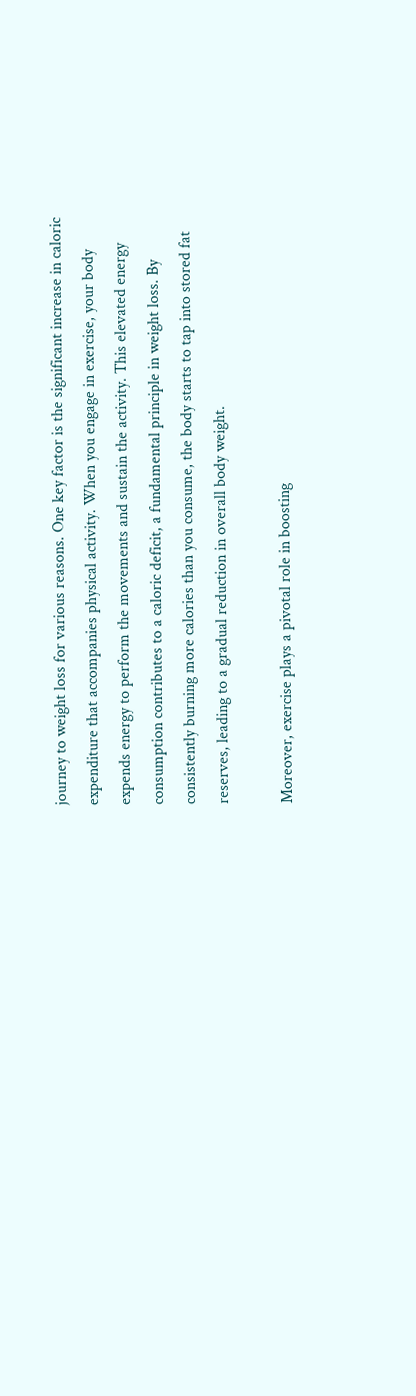journey to weight loss for various reasons. One key factor is the significant increase in caloric expenditure that accompanies physical activity. When you engage in exercise, your body expends energy to perform the movements and sustain the activity. This elevated energy consumption contributes to a caloric deficit, a fundamental principle in weight loss. By consistently burning more calories than you consume, the body starts to tap into stored fat reserves, leading to a gradual reduction in overall body weight.

Moreover, exercise plays a pivotal role in boosting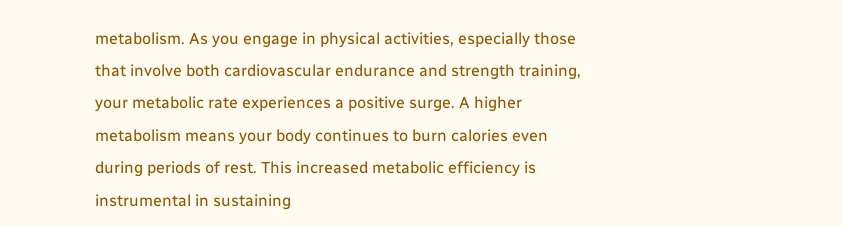metabolism. As you engage in physical activities, especially those that involve both cardiovascular endurance and strength training, your metabolic rate experiences a positive surge. A higher metabolism means your body continues to burn calories even during periods of rest. This increased metabolic efficiency is instrumental in sustaining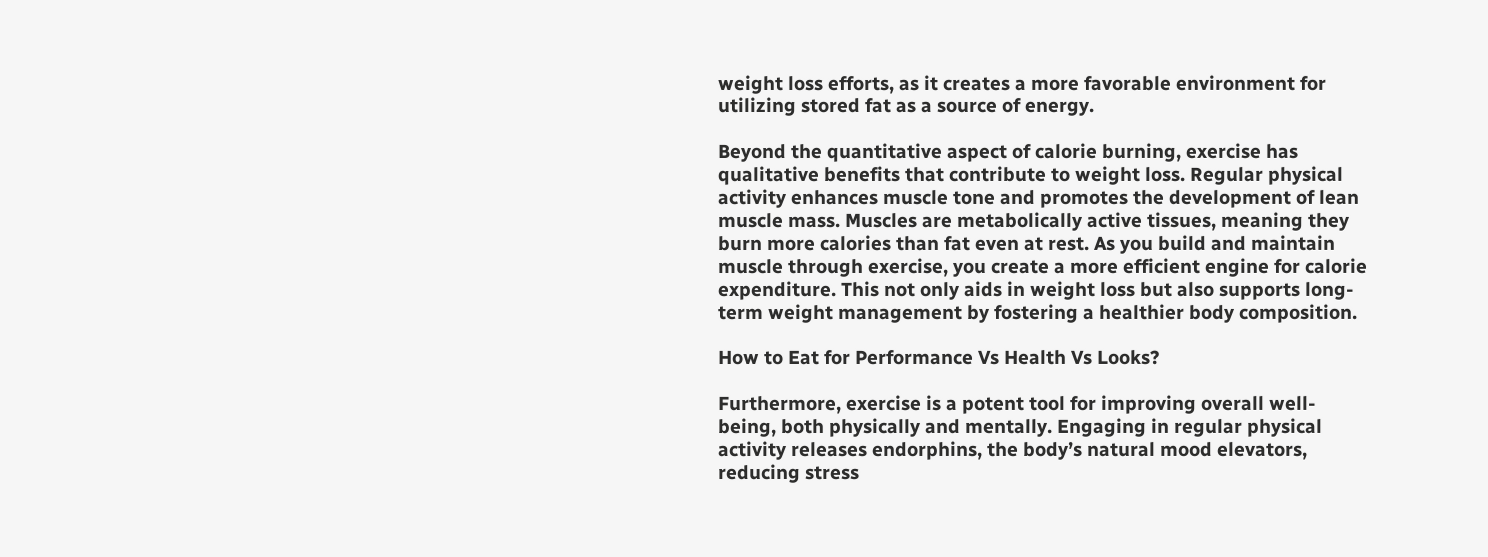weight loss efforts, as it creates a more favorable environment for utilizing stored fat as a source of energy.

Beyond the quantitative aspect of calorie burning, exercise has qualitative benefits that contribute to weight loss. Regular physical activity enhances muscle tone and promotes the development of lean muscle mass. Muscles are metabolically active tissues, meaning they burn more calories than fat even at rest. As you build and maintain muscle through exercise, you create a more efficient engine for calorie expenditure. This not only aids in weight loss but also supports long-term weight management by fostering a healthier body composition.

How to Eat for Performance Vs Health Vs Looks?

Furthermore, exercise is a potent tool for improving overall well-being, both physically and mentally. Engaging in regular physical activity releases endorphins, the body’s natural mood elevators, reducing stress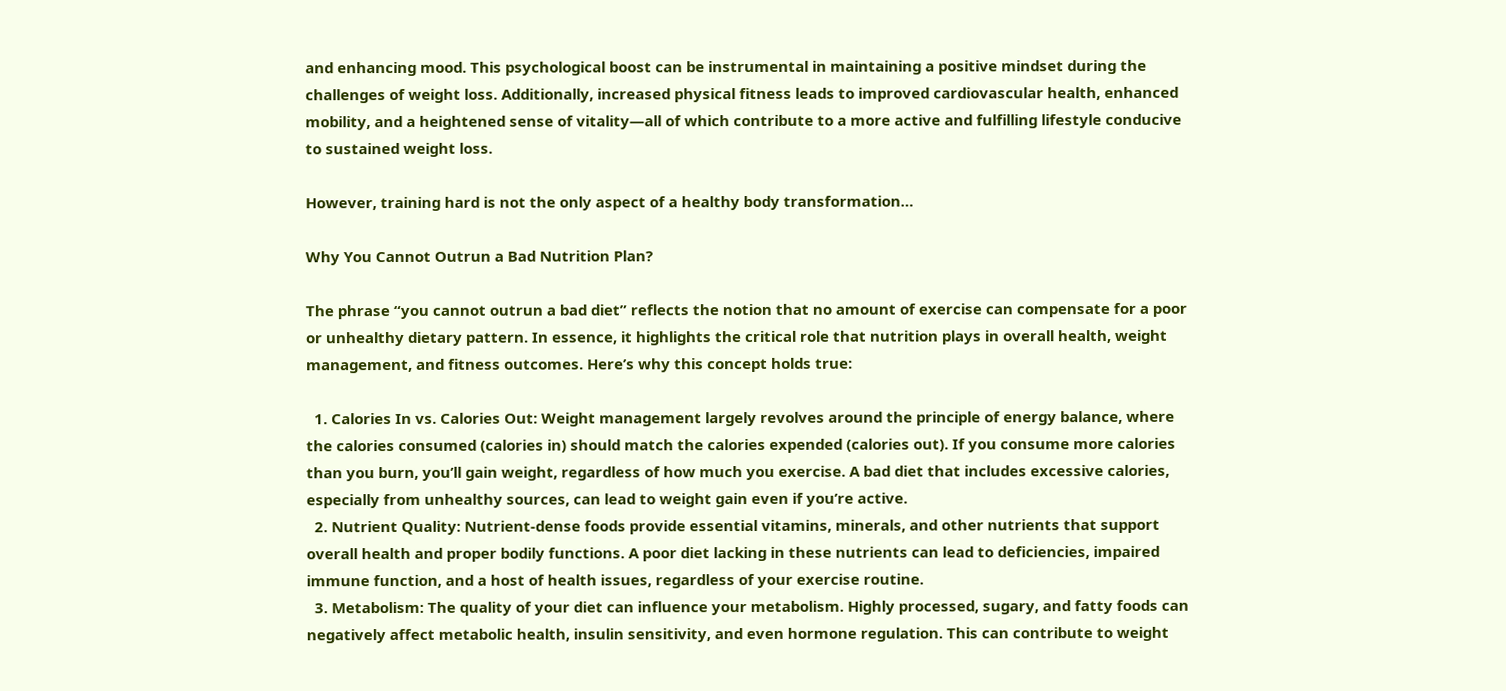and enhancing mood. This psychological boost can be instrumental in maintaining a positive mindset during the challenges of weight loss. Additionally, increased physical fitness leads to improved cardiovascular health, enhanced mobility, and a heightened sense of vitality—all of which contribute to a more active and fulfilling lifestyle conducive to sustained weight loss.

However, training hard is not the only aspect of a healthy body transformation…

Why You Cannot Outrun a Bad Nutrition Plan?

The phrase “you cannot outrun a bad diet” reflects the notion that no amount of exercise can compensate for a poor or unhealthy dietary pattern. In essence, it highlights the critical role that nutrition plays in overall health, weight management, and fitness outcomes. Here’s why this concept holds true:

  1. Calories In vs. Calories Out: Weight management largely revolves around the principle of energy balance, where the calories consumed (calories in) should match the calories expended (calories out). If you consume more calories than you burn, you’ll gain weight, regardless of how much you exercise. A bad diet that includes excessive calories, especially from unhealthy sources, can lead to weight gain even if you’re active.
  2. Nutrient Quality: Nutrient-dense foods provide essential vitamins, minerals, and other nutrients that support overall health and proper bodily functions. A poor diet lacking in these nutrients can lead to deficiencies, impaired immune function, and a host of health issues, regardless of your exercise routine.
  3. Metabolism: The quality of your diet can influence your metabolism. Highly processed, sugary, and fatty foods can negatively affect metabolic health, insulin sensitivity, and even hormone regulation. This can contribute to weight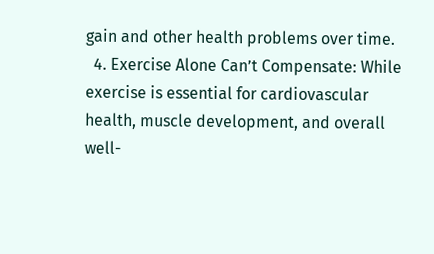gain and other health problems over time.
  4. Exercise Alone Can’t Compensate: While exercise is essential for cardiovascular health, muscle development, and overall well-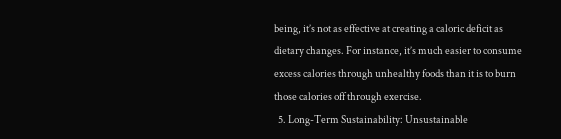being, it’s not as effective at creating a caloric deficit as dietary changes. For instance, it’s much easier to consume excess calories through unhealthy foods than it is to burn those calories off through exercise.
  5. Long-Term Sustainability: Unsustainable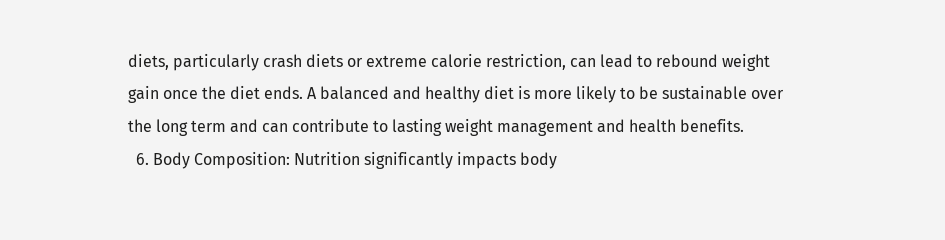diets, particularly crash diets or extreme calorie restriction, can lead to rebound weight gain once the diet ends. A balanced and healthy diet is more likely to be sustainable over the long term and can contribute to lasting weight management and health benefits.
  6. Body Composition: Nutrition significantly impacts body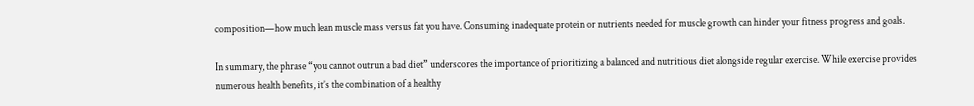composition—how much lean muscle mass versus fat you have. Consuming inadequate protein or nutrients needed for muscle growth can hinder your fitness progress and goals.

In summary, the phrase “you cannot outrun a bad diet” underscores the importance of prioritizing a balanced and nutritious diet alongside regular exercise. While exercise provides numerous health benefits, it’s the combination of a healthy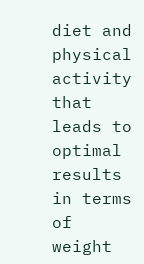diet and physical activity that leads to optimal results in terms of weight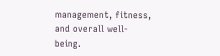management, fitness, and overall well-being.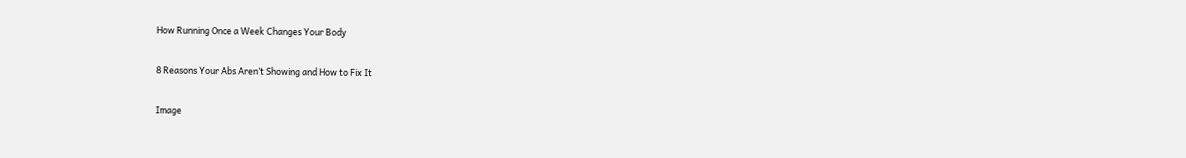How Running Once a Week Changes Your Body

8 Reasons Your Abs Aren’t Showing and How to Fix It

Image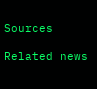Sources

Related news